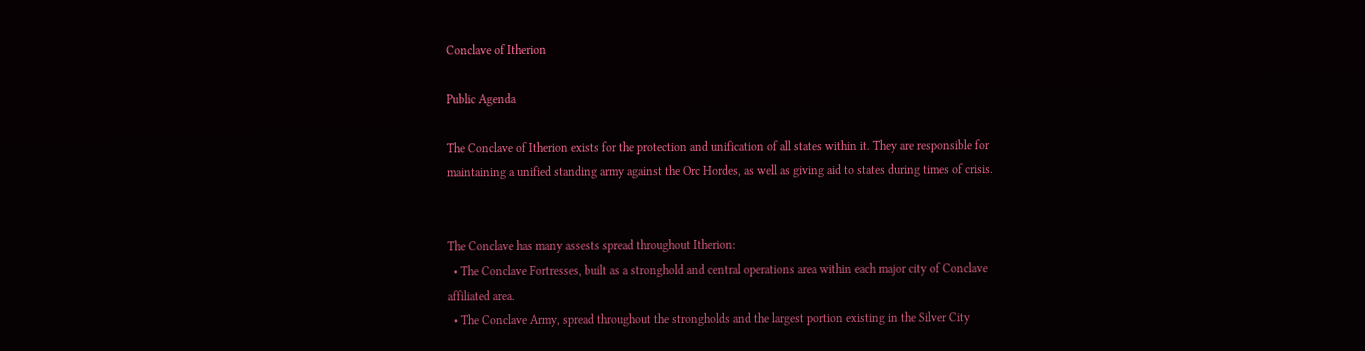Conclave of Itherion

Public Agenda

The Conclave of Itherion exists for the protection and unification of all states within it. They are responsible for maintaining a unified standing army against the Orc Hordes, as well as giving aid to states during times of crisis.


The Conclave has many assests spread throughout Itherion:
  • The Conclave Fortresses, built as a stronghold and central operations area within each major city of Conclave affiliated area.
  • The Conclave Army, spread throughout the strongholds and the largest portion existing in the Silver City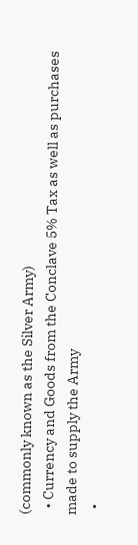(commonly known as the Silver Army)
  • Currency and Goods from the Conclave 5% Tax as well as purchases made to supply the Army
  •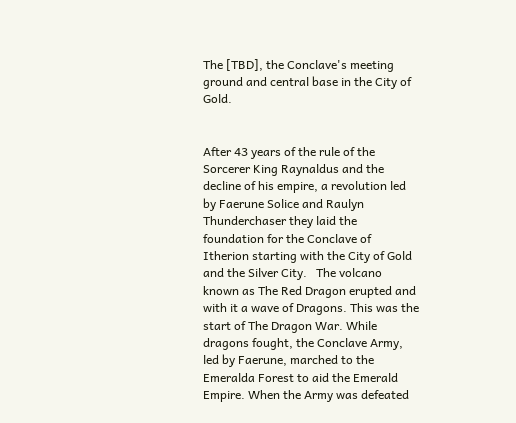The [TBD], the Conclave's meeting ground and central base in the City of Gold.


After 43 years of the rule of the Sorcerer King Raynaldus and the decline of his empire, a revolution led by Faerune Solice and Raulyn Thunderchaser they laid the foundation for the Conclave of Itherion starting with the City of Gold and the Silver City.   The volcano known as The Red Dragon erupted and with it a wave of Dragons. This was the start of The Dragon War. While dragons fought, the Conclave Army, led by Faerune, marched to the Emeralda Forest to aid the Emerald Empire. When the Army was defeated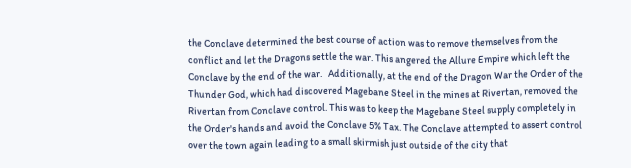the Conclave determined the best course of action was to remove themselves from the conflict and let the Dragons settle the war. This angered the Allure Empire which left the Conclave by the end of the war.   Additionally, at the end of the Dragon War the Order of the Thunder God, which had discovered Magebane Steel in the mines at Rivertan, removed the Rivertan from Conclave control. This was to keep the Magebane Steel supply completely in the Order's hands and avoid the Conclave 5% Tax. The Conclave attempted to assert control over the town again leading to a small skirmish just outside of the city that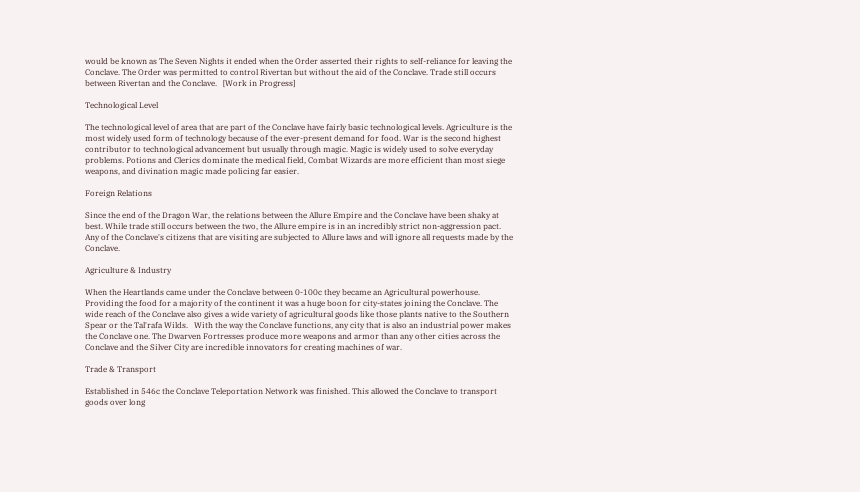would be known as The Seven Nights it ended when the Order asserted their rights to self-reliance for leaving the Conclave. The Order was permitted to control Rivertan but without the aid of the Conclave. Trade still occurs between Rivertan and the Conclave.   [Work in Progress]

Technological Level

The technological level of area that are part of the Conclave have fairly basic technological levels. Agriculture is the most widely used form of technology because of the ever-present demand for food. War is the second highest contributor to technological advancement but usually through magic. Magic is widely used to solve everyday problems. Potions and Clerics dominate the medical field, Combat Wizards are more efficient than most siege weapons, and divination magic made policing far easier.

Foreign Relations

Since the end of the Dragon War, the relations between the Allure Empire and the Conclave have been shaky at best. While trade still occurs between the two, the Allure empire is in an incredibly strict non-aggression pact. Any of the Conclave's citizens that are visiting are subjected to Allure laws and will ignore all requests made by the Conclave.

Agriculture & Industry

When the Heartlands came under the Conclave between 0-100c they became an Agricultural powerhouse. Providing the food for a majority of the continent it was a huge boon for city-states joining the Conclave. The wide reach of the Conclave also gives a wide variety of agricultural goods like those plants native to the Southern Spear or the Tal'rafa Wilds.   With the way the Conclave functions, any city that is also an industrial power makes the Conclave one. The Dwarven Fortresses produce more weapons and armor than any other cities across the Conclave and the Silver City are incredible innovators for creating machines of war.

Trade & Transport

Established in 546c the Conclave Teleportation Network was finished. This allowed the Conclave to transport goods over long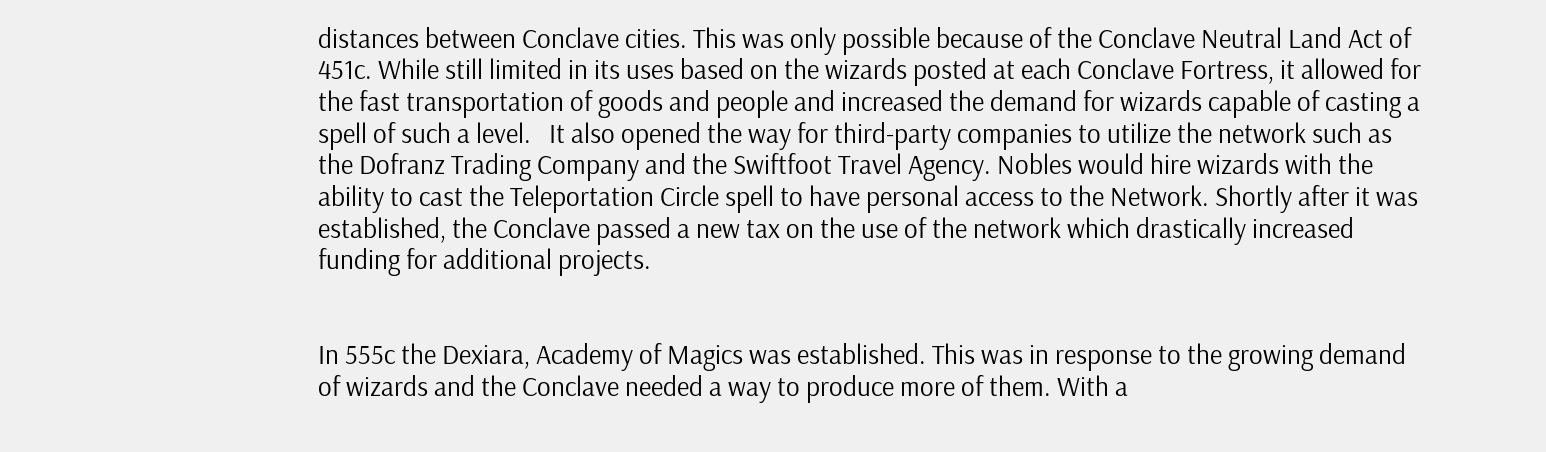distances between Conclave cities. This was only possible because of the Conclave Neutral Land Act of 451c. While still limited in its uses based on the wizards posted at each Conclave Fortress, it allowed for the fast transportation of goods and people and increased the demand for wizards capable of casting a spell of such a level.   It also opened the way for third-party companies to utilize the network such as the Dofranz Trading Company and the Swiftfoot Travel Agency. Nobles would hire wizards with the ability to cast the Teleportation Circle spell to have personal access to the Network. Shortly after it was established, the Conclave passed a new tax on the use of the network which drastically increased funding for additional projects.


In 555c the Dexiara, Academy of Magics was established. This was in response to the growing demand of wizards and the Conclave needed a way to produce more of them. With a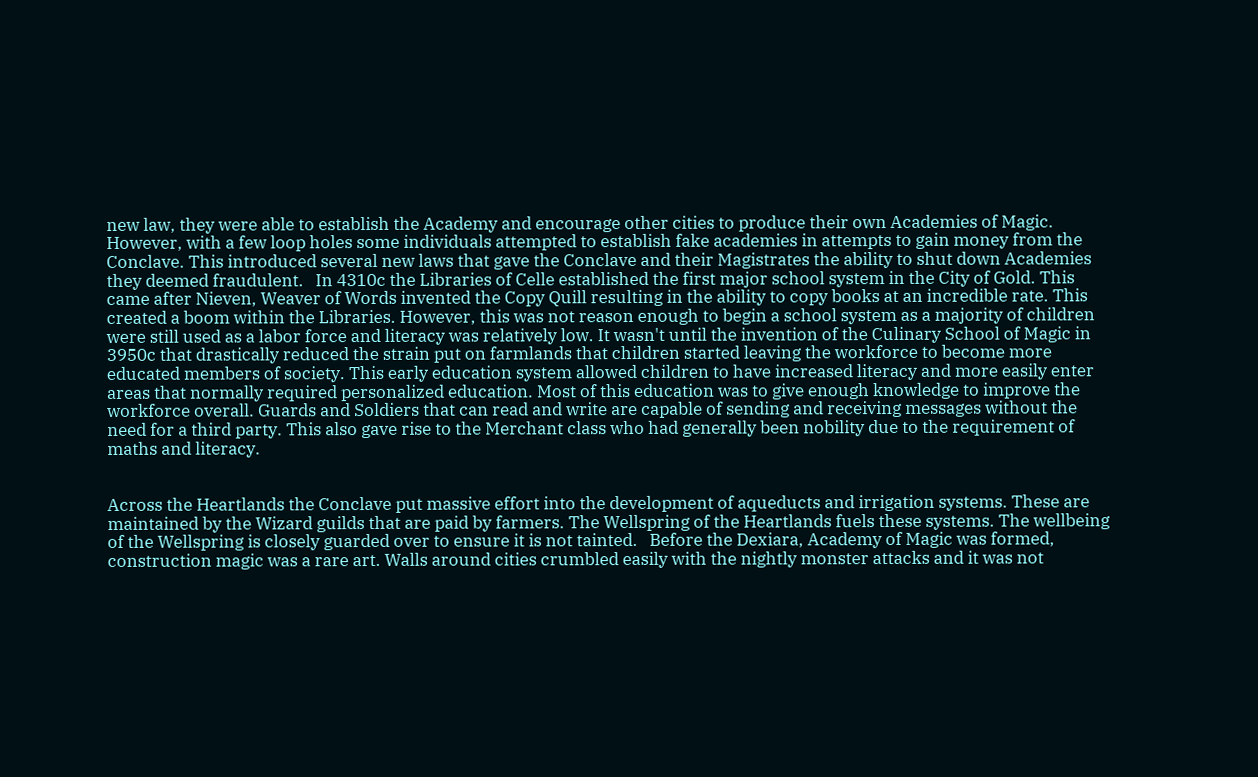new law, they were able to establish the Academy and encourage other cities to produce their own Academies of Magic. However, with a few loop holes some individuals attempted to establish fake academies in attempts to gain money from the Conclave. This introduced several new laws that gave the Conclave and their Magistrates the ability to shut down Academies they deemed fraudulent.   In 4310c the Libraries of Celle established the first major school system in the City of Gold. This came after Nieven, Weaver of Words invented the Copy Quill resulting in the ability to copy books at an incredible rate. This created a boom within the Libraries. However, this was not reason enough to begin a school system as a majority of children were still used as a labor force and literacy was relatively low. It wasn't until the invention of the Culinary School of Magic in 3950c that drastically reduced the strain put on farmlands that children started leaving the workforce to become more educated members of society. This early education system allowed children to have increased literacy and more easily enter areas that normally required personalized education. Most of this education was to give enough knowledge to improve the workforce overall. Guards and Soldiers that can read and write are capable of sending and receiving messages without the need for a third party. This also gave rise to the Merchant class who had generally been nobility due to the requirement of maths and literacy.


Across the Heartlands the Conclave put massive effort into the development of aqueducts and irrigation systems. These are maintained by the Wizard guilds that are paid by farmers. The Wellspring of the Heartlands fuels these systems. The wellbeing of the Wellspring is closely guarded over to ensure it is not tainted.   Before the Dexiara, Academy of Magic was formed, construction magic was a rare art. Walls around cities crumbled easily with the nightly monster attacks and it was not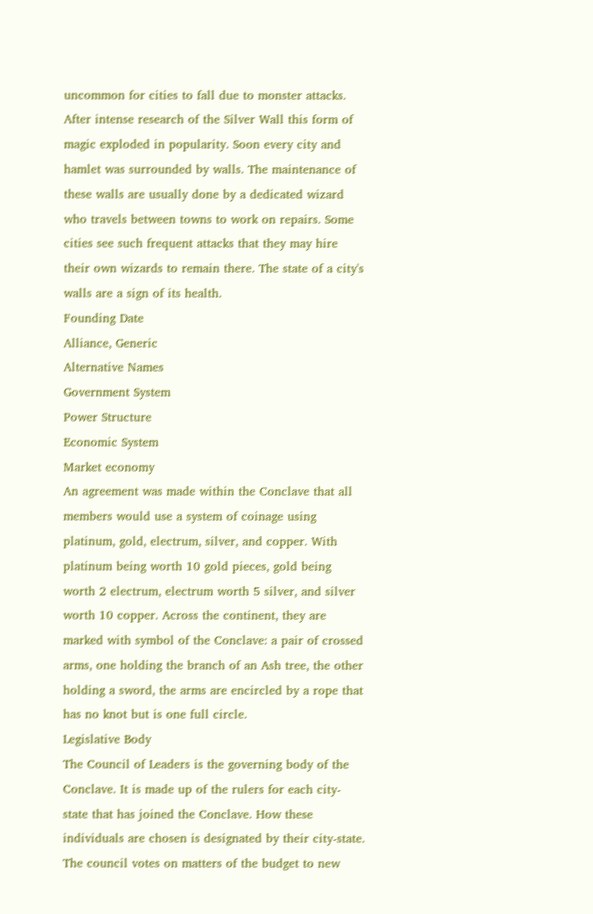uncommon for cities to fall due to monster attacks. After intense research of the Silver Wall this form of magic exploded in popularity. Soon every city and hamlet was surrounded by walls. The maintenance of these walls are usually done by a dedicated wizard who travels between towns to work on repairs. Some cities see such frequent attacks that they may hire their own wizards to remain there. The state of a city's walls are a sign of its health.
Founding Date
Alliance, Generic
Alternative Names
Government System
Power Structure
Economic System
Market economy
An agreement was made within the Conclave that all members would use a system of coinage using platinum, gold, electrum, silver, and copper. With platinum being worth 10 gold pieces, gold being worth 2 electrum, electrum worth 5 silver, and silver worth 10 copper. Across the continent, they are marked with symbol of the Conclave: a pair of crossed arms, one holding the branch of an Ash tree, the other holding a sword, the arms are encircled by a rope that has no knot but is one full circle.
Legislative Body
The Council of Leaders is the governing body of the Conclave. It is made up of the rulers for each city-state that has joined the Conclave. How these individuals are chosen is designated by their city-state. The council votes on matters of the budget to new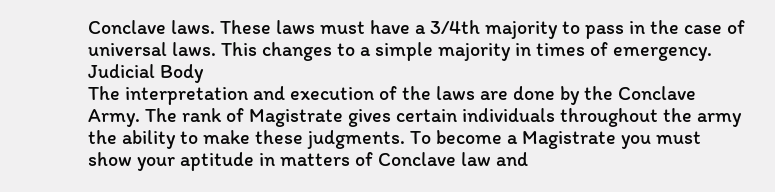Conclave laws. These laws must have a 3/4th majority to pass in the case of universal laws. This changes to a simple majority in times of emergency.
Judicial Body
The interpretation and execution of the laws are done by the Conclave Army. The rank of Magistrate gives certain individuals throughout the army the ability to make these judgments. To become a Magistrate you must show your aptitude in matters of Conclave law and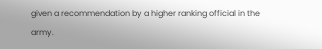given a recommendation by a higher ranking official in the army.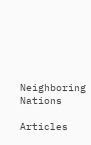Neighboring Nations

Articles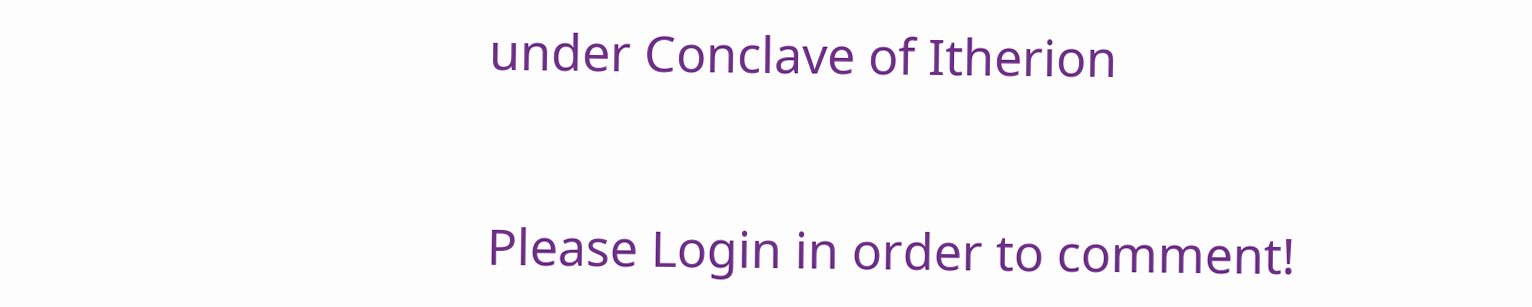under Conclave of Itherion


Please Login in order to comment!